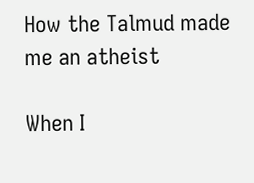How the Talmud made me an atheist

When I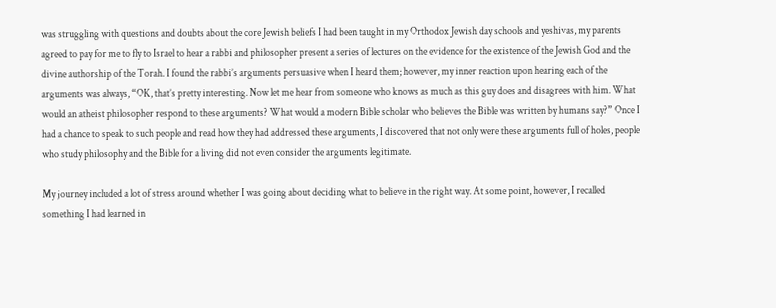was struggling with questions and doubts about the core Jewish beliefs I had been taught in my Orthodox Jewish day schools and yeshivas, my parents agreed to pay for me to fly to Israel to hear a rabbi and philosopher present a series of lectures on the evidence for the existence of the Jewish God and the divine authorship of the Torah. I found the rabbi’s arguments persuasive when I heard them; however, my inner reaction upon hearing each of the arguments was always, “OK, that’s pretty interesting. Now let me hear from someone who knows as much as this guy does and disagrees with him. What would an atheist philosopher respond to these arguments? What would a modern Bible scholar who believes the Bible was written by humans say?” Once I had a chance to speak to such people and read how they had addressed these arguments, I discovered that not only were these arguments full of holes, people who study philosophy and the Bible for a living did not even consider the arguments legitimate.

My journey included a lot of stress around whether I was going about deciding what to believe in the right way. At some point, however, I recalled something I had learned in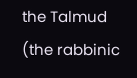the Talmud (the rabbinic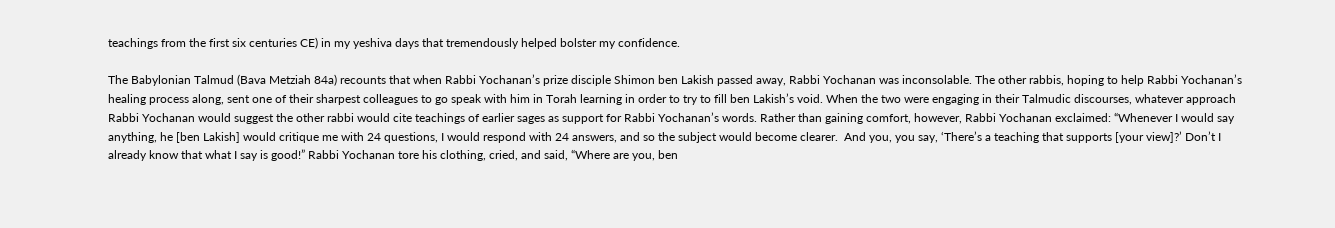teachings from the first six centuries CE) in my yeshiva days that tremendously helped bolster my confidence.

The Babylonian Talmud (Bava Metziah 84a) recounts that when Rabbi Yochanan’s prize disciple Shimon ben Lakish passed away, Rabbi Yochanan was inconsolable. The other rabbis, hoping to help Rabbi Yochanan’s healing process along, sent one of their sharpest colleagues to go speak with him in Torah learning in order to try to fill ben Lakish’s void. When the two were engaging in their Talmudic discourses, whatever approach Rabbi Yochanan would suggest the other rabbi would cite teachings of earlier sages as support for Rabbi Yochanan’s words. Rather than gaining comfort, however, Rabbi Yochanan exclaimed: “Whenever I would say anything, he [ben Lakish] would critique me with 24 questions, I would respond with 24 answers, and so the subject would become clearer.  And you, you say, ‘There’s a teaching that supports [your view]?’ Don’t I already know that what I say is good!” Rabbi Yochanan tore his clothing, cried, and said, “Where are you, ben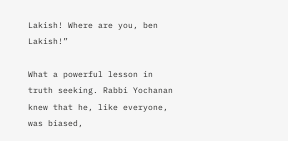Lakish! Where are you, ben Lakish!”

What a powerful lesson in truth seeking. Rabbi Yochanan knew that he, like everyone, was biased,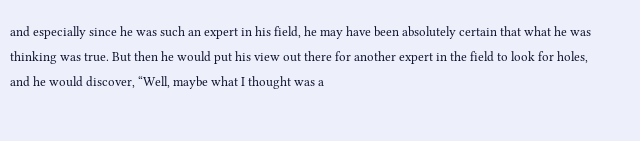and especially since he was such an expert in his field, he may have been absolutely certain that what he was thinking was true. But then he would put his view out there for another expert in the field to look for holes, and he would discover, “Well, maybe what I thought was a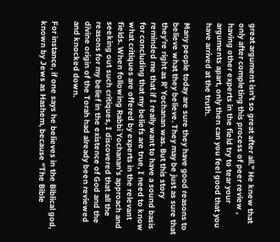great argument isn’t so great after all.” He knew that only after completing this process of peer review , having other experts in the field try to tear your arguments apart, only then can you feel good that you have arrived at the truth.

Many people today are sure they have good reasons to believe what they believe. They may be just as sure that they’re right as R’ Yochanan was. But this story reminded me that if I really want to have a sound basis for concluding that my beliefs are true, I need to know what critiques are offered by experts in the relevant fields. When following Rabbi Yochanan’s approach and seeking out such critiques, I discovered that all the reasons for my belief in the existence of God and the divine origin of the Torah had already been reviewed and knocked down.

For instance, if one says he believes in the Biblical god, known by Jews as Hashem, because “The Bible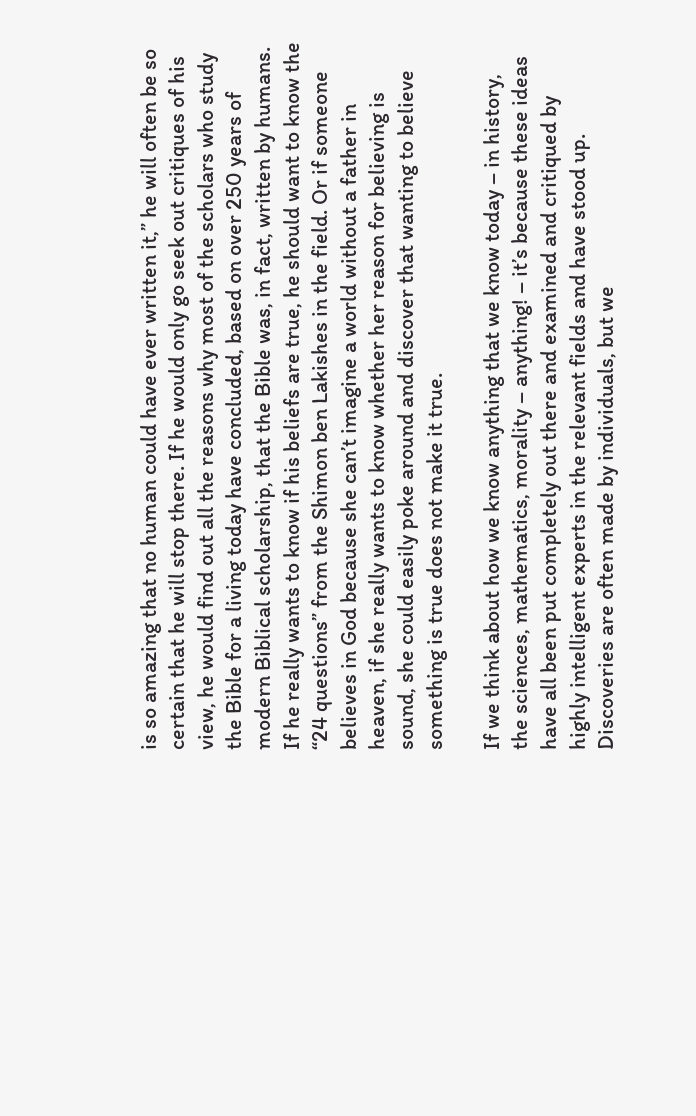is so amazing that no human could have ever written it,” he will often be so certain that he will stop there. If he would only go seek out critiques of his view, he would find out all the reasons why most of the scholars who study the Bible for a living today have concluded, based on over 250 years of modern Biblical scholarship, that the Bible was, in fact, written by humans. If he really wants to know if his beliefs are true, he should want to know the “24 questions” from the Shimon ben Lakishes in the field. Or if someone believes in God because she can’t imagine a world without a father in heaven, if she really wants to know whether her reason for believing is sound, she could easily poke around and discover that wanting to believe something is true does not make it true.

If we think about how we know anything that we know today – in history, the sciences, mathematics, morality – anything! – it’s because these ideas have all been put completely out there and examined and critiqued by highly intelligent experts in the relevant fields and have stood up. Discoveries are often made by individuals, but we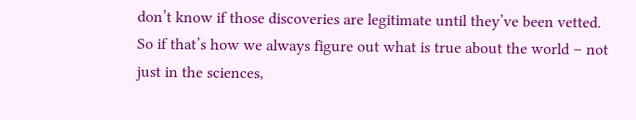don’t know if those discoveries are legitimate until they’ve been vetted. So if that’s how we always figure out what is true about the world – not just in the sciences,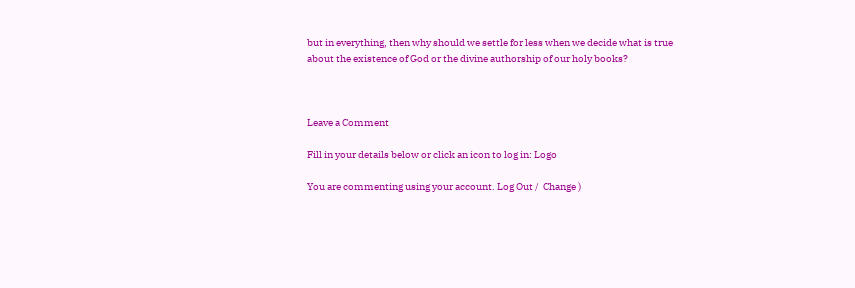but in everything, then why should we settle for less when we decide what is true about the existence of God or the divine authorship of our holy books?



Leave a Comment

Fill in your details below or click an icon to log in: Logo

You are commenting using your account. Log Out /  Change )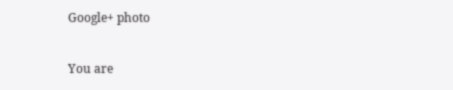Google+ photo

You are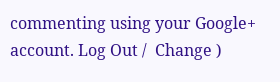commenting using your Google+ account. Log Out /  Change )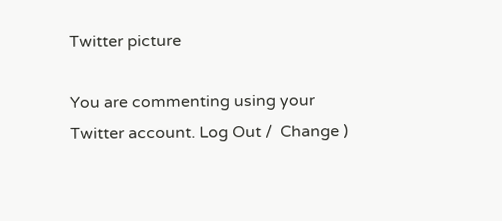Twitter picture

You are commenting using your Twitter account. Log Out /  Change )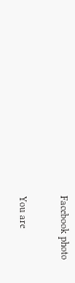Facebook photo

You are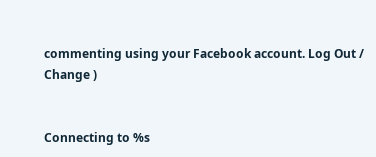commenting using your Facebook account. Log Out /  Change )


Connecting to %s